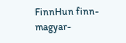FinnHun finn-magyar-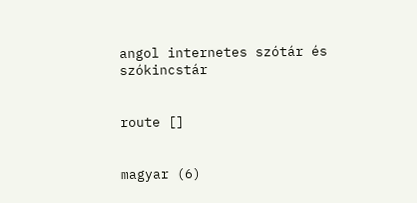angol internetes szótár és szókincstár


route []


magyar (6)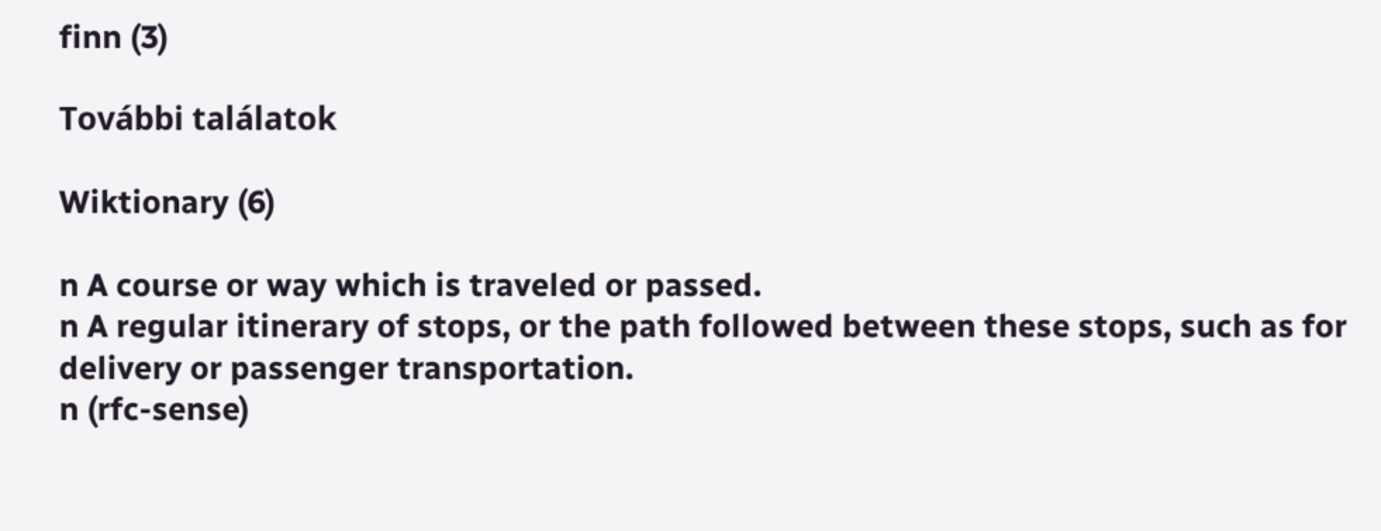finn (3)

További találatok

Wiktionary (6)

n A course or way which is traveled or passed.
n A regular itinerary of stops, or the path followed between these stops, such as for delivery or passenger transportation.
n (rfc-sense)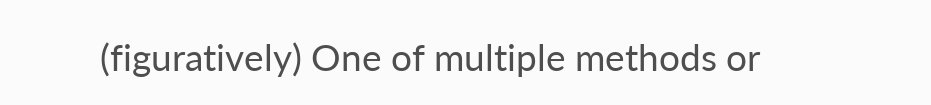(figuratively) One of multiple methods or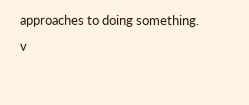approaches to doing something.
v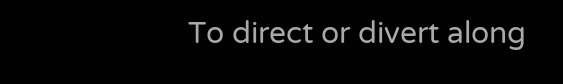To direct or divert along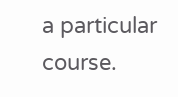a particular course.